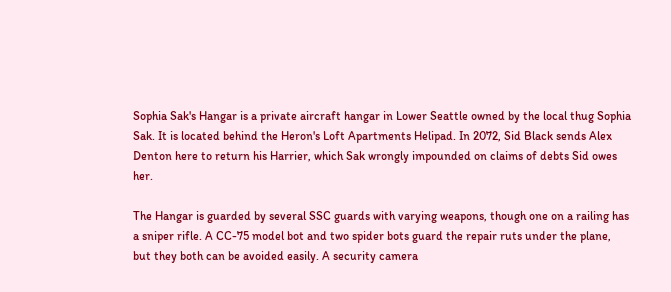Sophia Sak's Hangar is a private aircraft hangar in Lower Seattle owned by the local thug Sophia Sak. It is located behind the Heron's Loft Apartments Helipad. In 2072, Sid Black sends Alex Denton here to return his Harrier, which Sak wrongly impounded on claims of debts Sid owes her.

The Hangar is guarded by several SSC guards with varying weapons, though one on a railing has a sniper rifle. A CC-75 model bot and two spider bots guard the repair ruts under the plane, but they both can be avoided easily. A security camera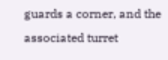guards a corner, and the associated turret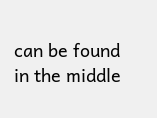can be found in the middle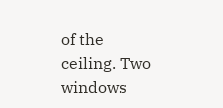of the ceiling. Two windows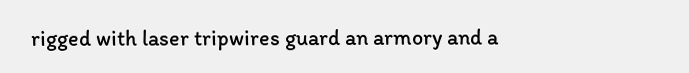rigged with laser tripwires guard an armory and a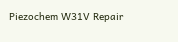Piezochem W31V Repair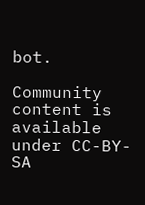bot.

Community content is available under CC-BY-SA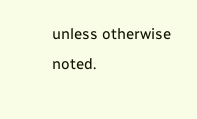unless otherwise noted.